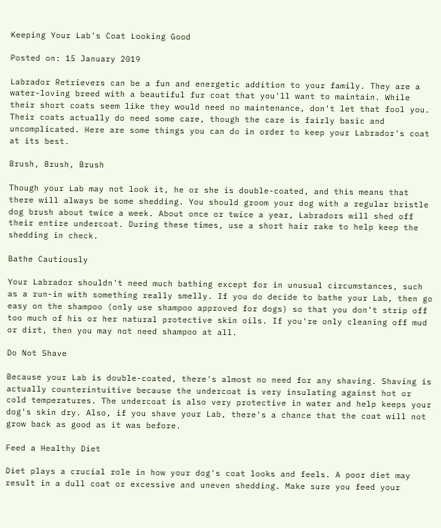Keeping Your Lab's Coat Looking Good

Posted on: 15 January 2019

Labrador Retrievers can be a fun and energetic addition to your family. They are a water-loving breed with a beautiful fur coat that you'll want to maintain. While their short coats seem like they would need no maintenance, don't let that fool you. Their coats actually do need some care, though the care is fairly basic and uncomplicated. Here are some things you can do in order to keep your Labrador's coat at its best.

Brush, Brush, Brush

Though your Lab may not look it, he or she is double-coated, and this means that there will always be some shedding. You should groom your dog with a regular bristle dog brush about twice a week. About once or twice a year, Labradors will shed off their entire undercoat. During these times, use a short hair rake to help keep the shedding in check.

Bathe Cautiously

Your Labrador shouldn't need much bathing except for in unusual circumstances, such as a run-in with something really smelly. If you do decide to bathe your Lab, then go easy on the shampoo (only use shampoo approved for dogs) so that you don't strip off too much of his or her natural protective skin oils. If you're only cleaning off mud or dirt, then you may not need shampoo at all.

Do Not Shave

Because your Lab is double-coated, there's almost no need for any shaving. Shaving is actually counterintuitive because the undercoat is very insulating against hot or cold temperatures. The undercoat is also very protective in water and help keeps your dog's skin dry. Also, if you shave your Lab, there's a chance that the coat will not grow back as good as it was before.

Feed a Healthy Diet

Diet plays a crucial role in how your dog's coat looks and feels. A poor diet may result in a dull coat or excessive and uneven shedding. Make sure you feed your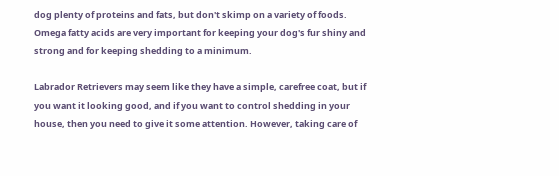dog plenty of proteins and fats, but don't skimp on a variety of foods. Omega fatty acids are very important for keeping your dog's fur shiny and strong and for keeping shedding to a minimum.

Labrador Retrievers may seem like they have a simple, carefree coat, but if you want it looking good, and if you want to control shedding in your house, then you need to give it some attention. However, taking care of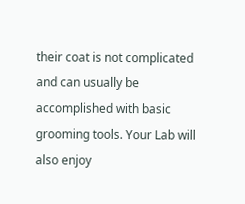their coat is not complicated and can usually be accomplished with basic grooming tools. Your Lab will also enjoy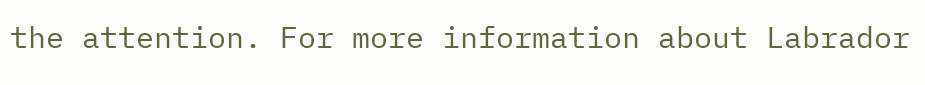the attention. For more information about Labrador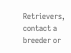Retrievers, contact a breeder or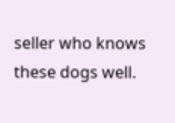seller who knows these dogs well.